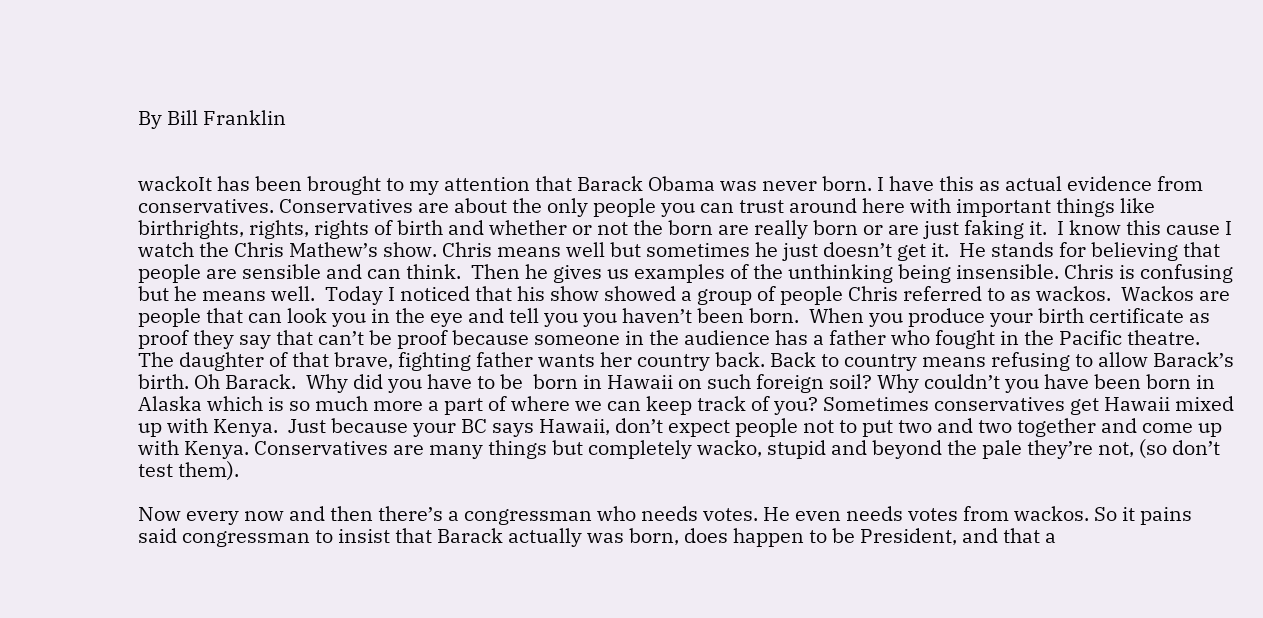By Bill Franklin


wackoIt has been brought to my attention that Barack Obama was never born. I have this as actual evidence from conservatives. Conservatives are about the only people you can trust around here with important things like birthrights, rights, rights of birth and whether or not the born are really born or are just faking it.  I know this cause I watch the Chris Mathew’s show. Chris means well but sometimes he just doesn’t get it.  He stands for believing that people are sensible and can think.  Then he gives us examples of the unthinking being insensible. Chris is confusing but he means well.  Today I noticed that his show showed a group of people Chris referred to as wackos.  Wackos are people that can look you in the eye and tell you you haven’t been born.  When you produce your birth certificate as proof they say that can’t be proof because someone in the audience has a father who fought in the Pacific theatre. The daughter of that brave, fighting father wants her country back. Back to country means refusing to allow Barack’s birth. Oh Barack.  Why did you have to be  born in Hawaii on such foreign soil? Why couldn’t you have been born in Alaska which is so much more a part of where we can keep track of you? Sometimes conservatives get Hawaii mixed up with Kenya.  Just because your BC says Hawaii, don’t expect people not to put two and two together and come up with Kenya. Conservatives are many things but completely wacko, stupid and beyond the pale they’re not, (so don’t test them).

Now every now and then there’s a congressman who needs votes. He even needs votes from wackos. So it pains said congressman to insist that Barack actually was born, does happen to be President, and that a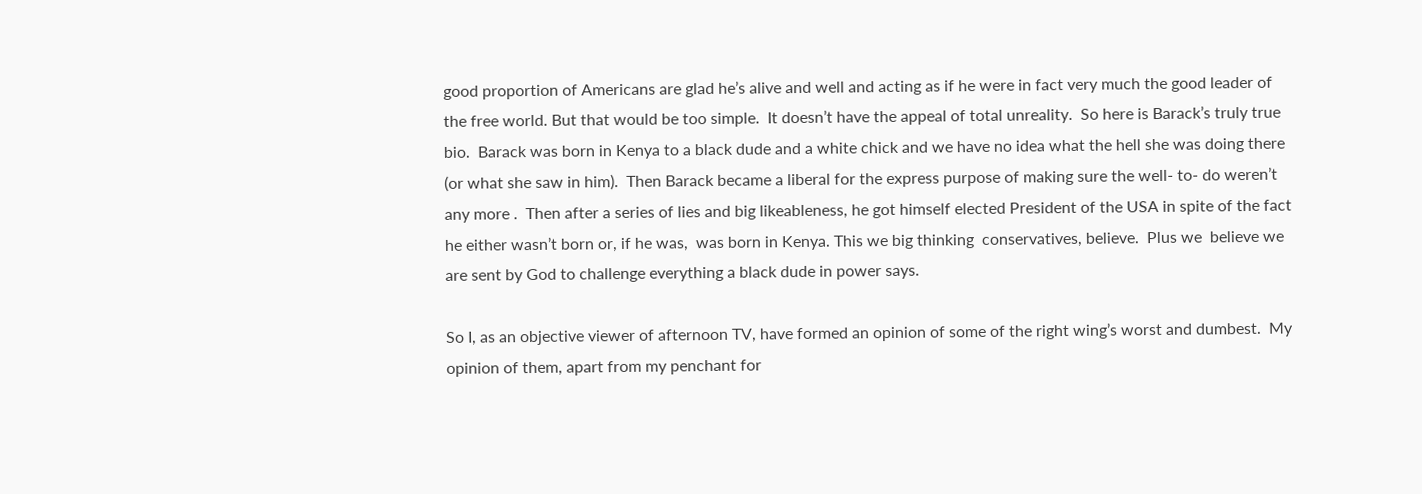good proportion of Americans are glad he’s alive and well and acting as if he were in fact very much the good leader of the free world. But that would be too simple.  It doesn’t have the appeal of total unreality.  So here is Barack’s truly true bio.  Barack was born in Kenya to a black dude and a white chick and we have no idea what the hell she was doing there (or what she saw in him).  Then Barack became a liberal for the express purpose of making sure the well- to- do weren’t any more .  Then after a series of lies and big likeableness, he got himself elected President of the USA in spite of the fact  he either wasn’t born or, if he was,  was born in Kenya. This we big thinking  conservatives, believe.  Plus we  believe we are sent by God to challenge everything a black dude in power says.

So I, as an objective viewer of afternoon TV, have formed an opinion of some of the right wing’s worst and dumbest.  My opinion of them, apart from my penchant for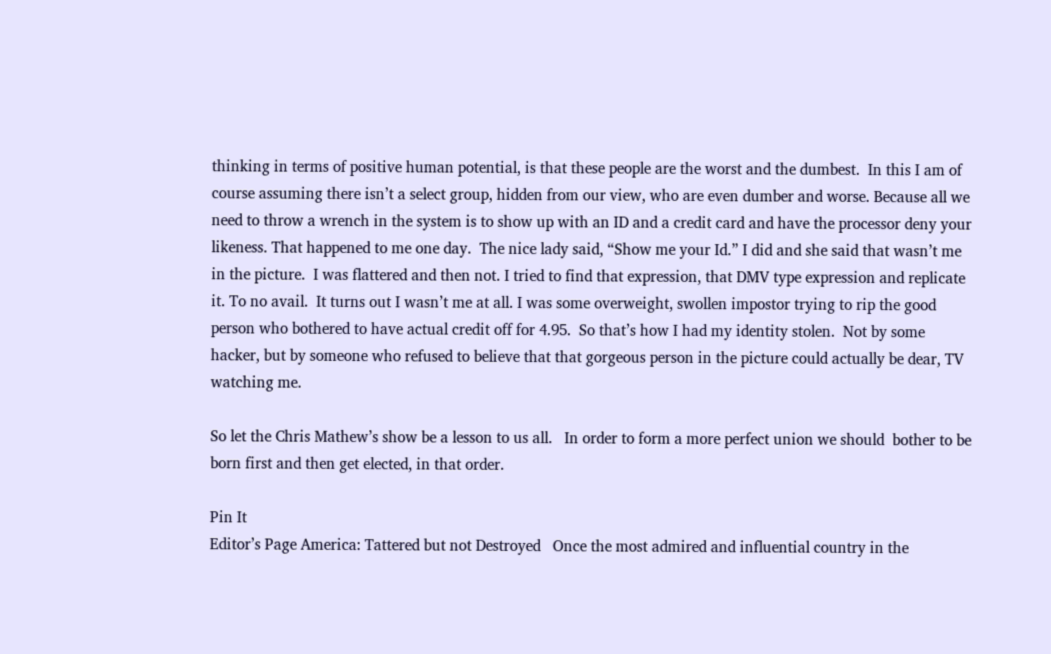thinking in terms of positive human potential, is that these people are the worst and the dumbest.  In this I am of course assuming there isn’t a select group, hidden from our view, who are even dumber and worse. Because all we need to throw a wrench in the system is to show up with an ID and a credit card and have the processor deny your likeness. That happened to me one day.  The nice lady said, “Show me your Id.” I did and she said that wasn’t me in the picture.  I was flattered and then not. I tried to find that expression, that DMV type expression and replicate it. To no avail.  It turns out I wasn’t me at all. I was some overweight, swollen impostor trying to rip the good person who bothered to have actual credit off for 4.95.  So that’s how I had my identity stolen.  Not by some hacker, but by someone who refused to believe that that gorgeous person in the picture could actually be dear, TV watching me.

So let the Chris Mathew’s show be a lesson to us all.   In order to form a more perfect union we should  bother to be born first and then get elected, in that order.

Pin It
Editor’s Page America: Tattered but not Destroyed   Once the most admired and influential country in the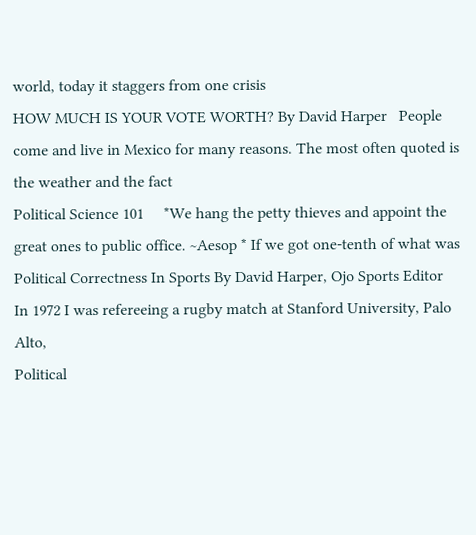world, today it staggers from one crisis
HOW MUCH IS YOUR VOTE WORTH? By David Harper   People come and live in Mexico for many reasons. The most often quoted is the weather and the fact
Political Science 101     *We hang the petty thieves and appoint the great ones to public office. ~Aesop * If we got one-tenth of what was
Political Correctness In Sports By David Harper, Ojo Sports Editor   In 1972 I was refereeing a rugby match at Stanford University, Palo Alto,
Political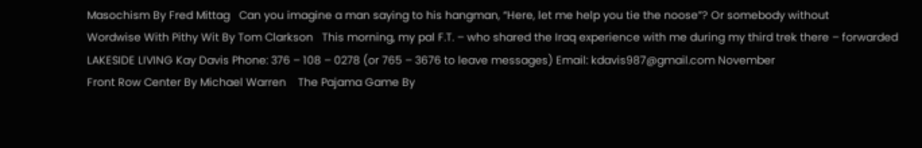Masochism By Fred Mittag   Can you imagine a man saying to his hangman, “Here, let me help you tie the noose”? Or somebody without
Wordwise With Pithy Wit By Tom Clarkson   This morning, my pal F.T. – who shared the Iraq experience with me during my third trek there – forwarded
LAKESIDE LIVING Kay Davis Phone: 376 – 108 – 0278 (or 765 – 3676 to leave messages) Email: kdavis987@gmail.com November
Front Row Center By Michael Warren    The Pajama Game By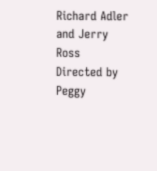Richard Adler and Jerry Ross Directed by Peggy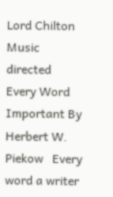Lord Chilton Music directed
Every Word  Important By Herbert W. Piekow   Every word a writer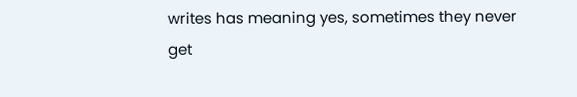writes has meaning yes, sometimes they never get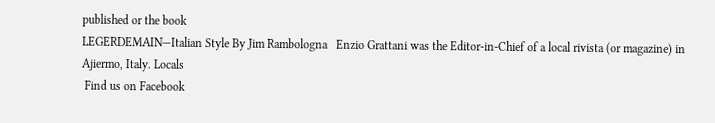published or the book
LEGERDEMAIN—Italian Style By Jim Rambologna   Enzio Grattani was the Editor-in-Chief of a local rivista (or magazine) in Ajiermo, Italy. Locals
 Find us on Facebook